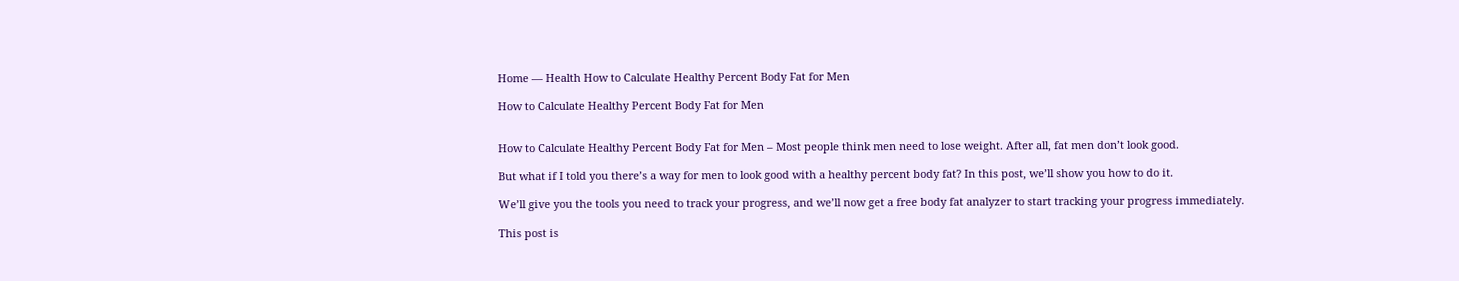Home — Health How to Calculate Healthy Percent Body Fat for Men

How to Calculate Healthy Percent Body Fat for Men


How to Calculate Healthy Percent Body Fat for Men – Most people think men need to lose weight. After all, fat men don’t look good.

But what if I told you there’s a way for men to look good with a healthy percent body fat? In this post, we’ll show you how to do it.

We’ll give you the tools you need to track your progress, and we’ll now get a free body fat analyzer to start tracking your progress immediately.

This post is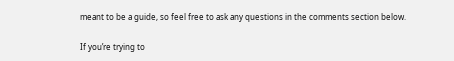meant to be a guide, so feel free to ask any questions in the comments section below.

If you’re trying to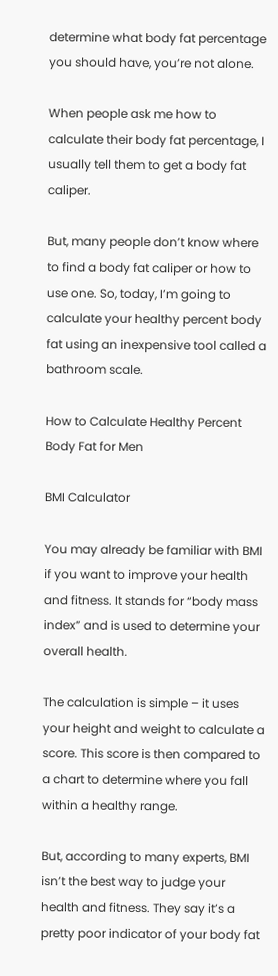determine what body fat percentage you should have, you’re not alone.

When people ask me how to calculate their body fat percentage, I usually tell them to get a body fat caliper.

But, many people don’t know where to find a body fat caliper or how to use one. So, today, I’m going to calculate your healthy percent body fat using an inexpensive tool called a bathroom scale.

How to Calculate Healthy Percent Body Fat for Men

BMI Calculator

You may already be familiar with BMI if you want to improve your health and fitness. It stands for “body mass index” and is used to determine your overall health.

The calculation is simple – it uses your height and weight to calculate a score. This score is then compared to a chart to determine where you fall within a healthy range.

But, according to many experts, BMI isn’t the best way to judge your health and fitness. They say it’s a pretty poor indicator of your body fat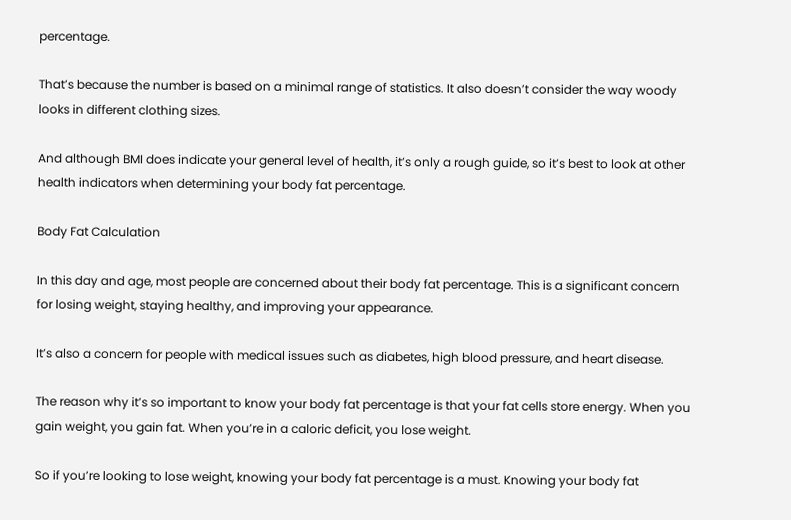percentage.

That’s because the number is based on a minimal range of statistics. It also doesn’t consider the way woody looks in different clothing sizes.

And although BMI does indicate your general level of health, it’s only a rough guide, so it’s best to look at other health indicators when determining your body fat percentage.

Body Fat Calculation

In this day and age, most people are concerned about their body fat percentage. This is a significant concern for losing weight, staying healthy, and improving your appearance.

It’s also a concern for people with medical issues such as diabetes, high blood pressure, and heart disease.

The reason why it’s so important to know your body fat percentage is that your fat cells store energy. When you gain weight, you gain fat. When you’re in a caloric deficit, you lose weight.

So if you’re looking to lose weight, knowing your body fat percentage is a must. Knowing your body fat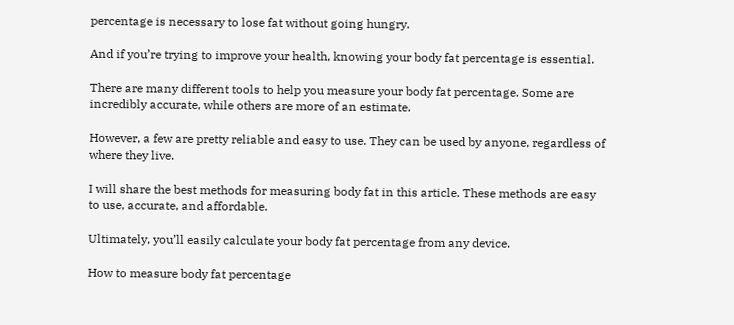percentage is necessary to lose fat without going hungry.

And if you’re trying to improve your health, knowing your body fat percentage is essential.

There are many different tools to help you measure your body fat percentage. Some are incredibly accurate, while others are more of an estimate.

However, a few are pretty reliable and easy to use. They can be used by anyone, regardless of where they live.

I will share the best methods for measuring body fat in this article. These methods are easy to use, accurate, and affordable.

Ultimately, you’ll easily calculate your body fat percentage from any device.

How to measure body fat percentage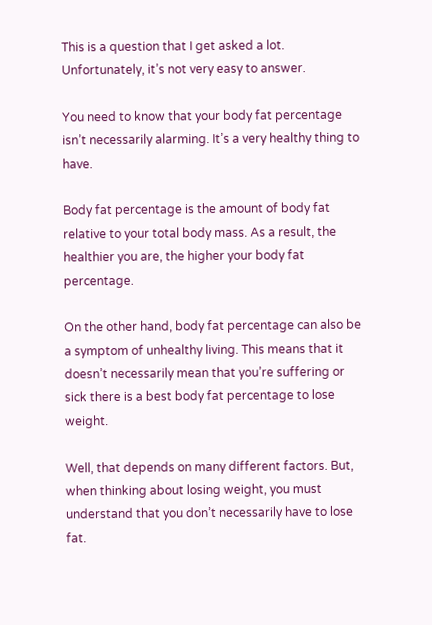This is a question that I get asked a lot. Unfortunately, it’s not very easy to answer.

You need to know that your body fat percentage isn’t necessarily alarming. It’s a very healthy thing to have.

Body fat percentage is the amount of body fat relative to your total body mass. As a result, the healthier you are, the higher your body fat percentage.

On the other hand, body fat percentage can also be a symptom of unhealthy living. This means that it doesn’t necessarily mean that you’re suffering or sick there is a best body fat percentage to lose weight.

Well, that depends on many different factors. But, when thinking about losing weight, you must understand that you don’t necessarily have to lose fat.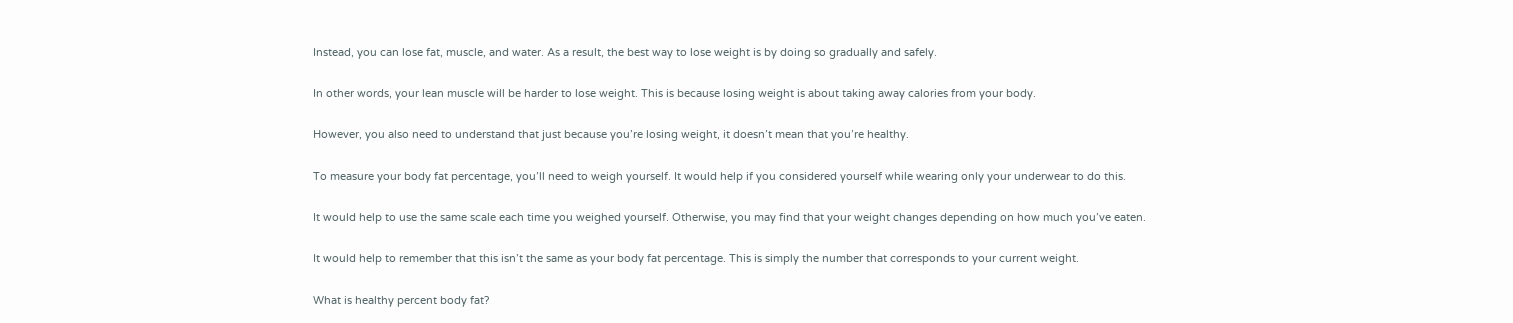Instead, you can lose fat, muscle, and water. As a result, the best way to lose weight is by doing so gradually and safely.

In other words, your lean muscle will be harder to lose weight. This is because losing weight is about taking away calories from your body.

However, you also need to understand that just because you’re losing weight, it doesn’t mean that you’re healthy.

To measure your body fat percentage, you’ll need to weigh yourself. It would help if you considered yourself while wearing only your underwear to do this.

It would help to use the same scale each time you weighed yourself. Otherwise, you may find that your weight changes depending on how much you’ve eaten.

It would help to remember that this isn’t the same as your body fat percentage. This is simply the number that corresponds to your current weight.

What is healthy percent body fat?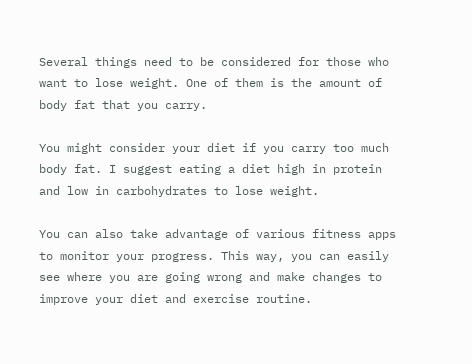Several things need to be considered for those who want to lose weight. One of them is the amount of body fat that you carry.

You might consider your diet if you carry too much body fat. I suggest eating a diet high in protein and low in carbohydrates to lose weight.

You can also take advantage of various fitness apps to monitor your progress. This way, you can easily see where you are going wrong and make changes to improve your diet and exercise routine.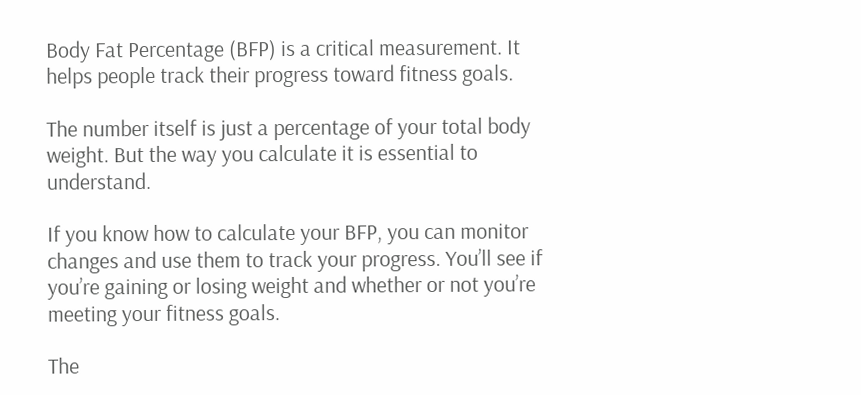Body Fat Percentage (BFP) is a critical measurement. It helps people track their progress toward fitness goals.

The number itself is just a percentage of your total body weight. But the way you calculate it is essential to understand.

If you know how to calculate your BFP, you can monitor changes and use them to track your progress. You’ll see if you’re gaining or losing weight and whether or not you’re meeting your fitness goals.

The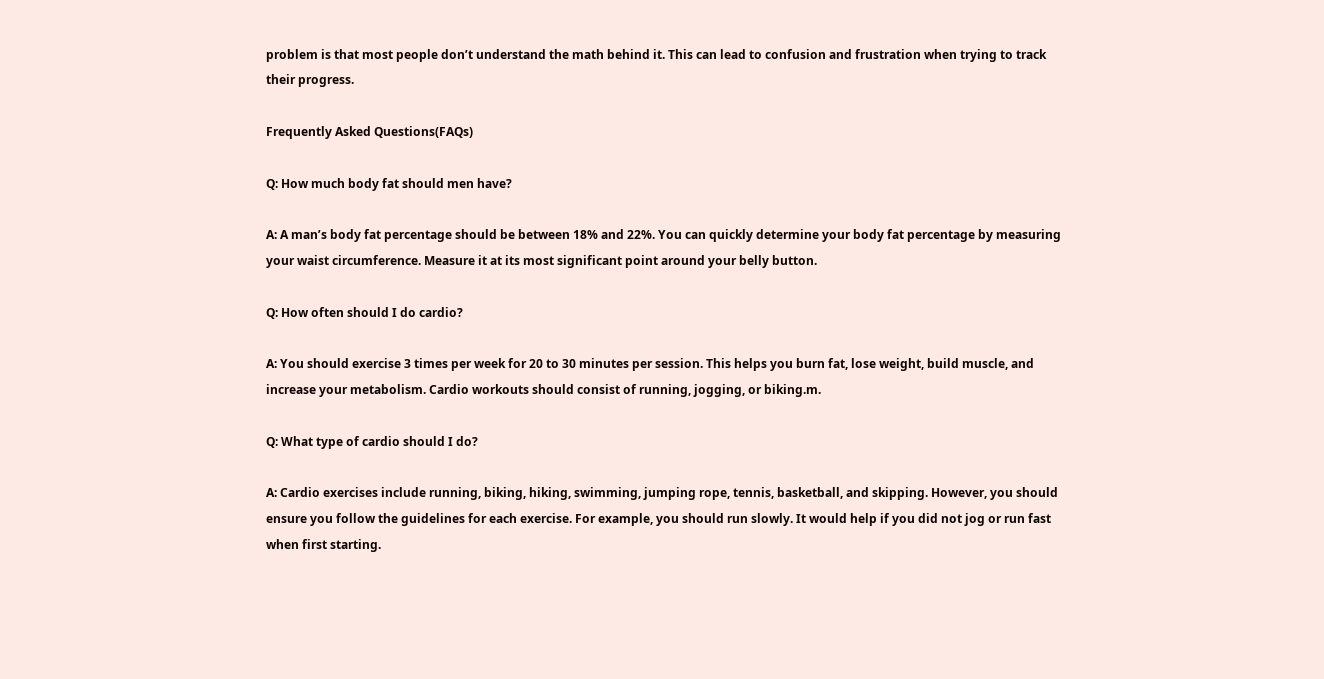problem is that most people don’t understand the math behind it. This can lead to confusion and frustration when trying to track their progress.

Frequently Asked Questions(FAQs)

Q: How much body fat should men have?

A: A man’s body fat percentage should be between 18% and 22%. You can quickly determine your body fat percentage by measuring your waist circumference. Measure it at its most significant point around your belly button.

Q: How often should I do cardio?

A: You should exercise 3 times per week for 20 to 30 minutes per session. This helps you burn fat, lose weight, build muscle, and increase your metabolism. Cardio workouts should consist of running, jogging, or biking.m.

Q: What type of cardio should I do?

A: Cardio exercises include running, biking, hiking, swimming, jumping rope, tennis, basketball, and skipping. However, you should ensure you follow the guidelines for each exercise. For example, you should run slowly. It would help if you did not jog or run fast when first starting.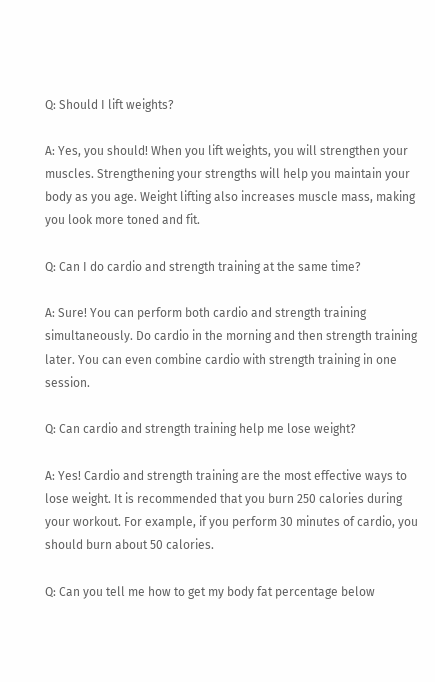Q: Should I lift weights?

A: Yes, you should! When you lift weights, you will strengthen your muscles. Strengthening your strengths will help you maintain your body as you age. Weight lifting also increases muscle mass, making you look more toned and fit.

Q: Can I do cardio and strength training at the same time?

A: Sure! You can perform both cardio and strength training simultaneously. Do cardio in the morning and then strength training later. You can even combine cardio with strength training in one session.

Q: Can cardio and strength training help me lose weight?

A: Yes! Cardio and strength training are the most effective ways to lose weight. It is recommended that you burn 250 calories during your workout. For example, if you perform 30 minutes of cardio, you should burn about 50 calories.

Q: Can you tell me how to get my body fat percentage below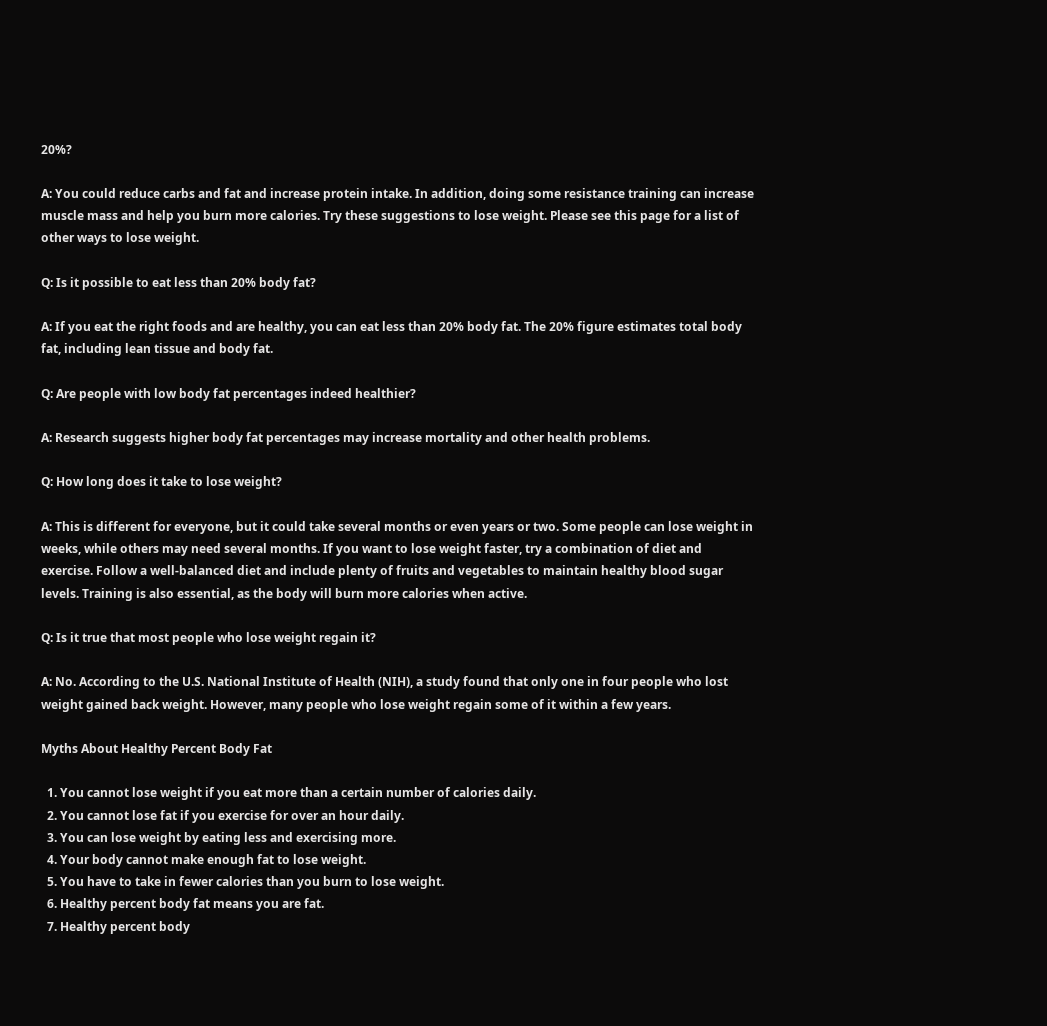20%?

A: You could reduce carbs and fat and increase protein intake. In addition, doing some resistance training can increase muscle mass and help you burn more calories. Try these suggestions to lose weight. Please see this page for a list of other ways to lose weight.

Q: Is it possible to eat less than 20% body fat?

A: If you eat the right foods and are healthy, you can eat less than 20% body fat. The 20% figure estimates total body fat, including lean tissue and body fat.

Q: Are people with low body fat percentages indeed healthier?

A: Research suggests higher body fat percentages may increase mortality and other health problems.

Q: How long does it take to lose weight?

A: This is different for everyone, but it could take several months or even years or two. Some people can lose weight in weeks, while others may need several months. If you want to lose weight faster, try a combination of diet and exercise. Follow a well-balanced diet and include plenty of fruits and vegetables to maintain healthy blood sugar levels. Training is also essential, as the body will burn more calories when active.

Q: Is it true that most people who lose weight regain it?

A: No. According to the U.S. National Institute of Health (NIH), a study found that only one in four people who lost weight gained back weight. However, many people who lose weight regain some of it within a few years.

Myths About Healthy Percent Body Fat

  1. You cannot lose weight if you eat more than a certain number of calories daily.
  2. You cannot lose fat if you exercise for over an hour daily.
  3. You can lose weight by eating less and exercising more.
  4. Your body cannot make enough fat to lose weight.
  5. You have to take in fewer calories than you burn to lose weight.
  6. Healthy percent body fat means you are fat.
  7. Healthy percent body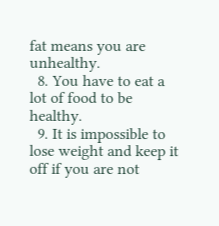fat means you are unhealthy.
  8. You have to eat a lot of food to be healthy.
  9. It is impossible to lose weight and keep it off if you are not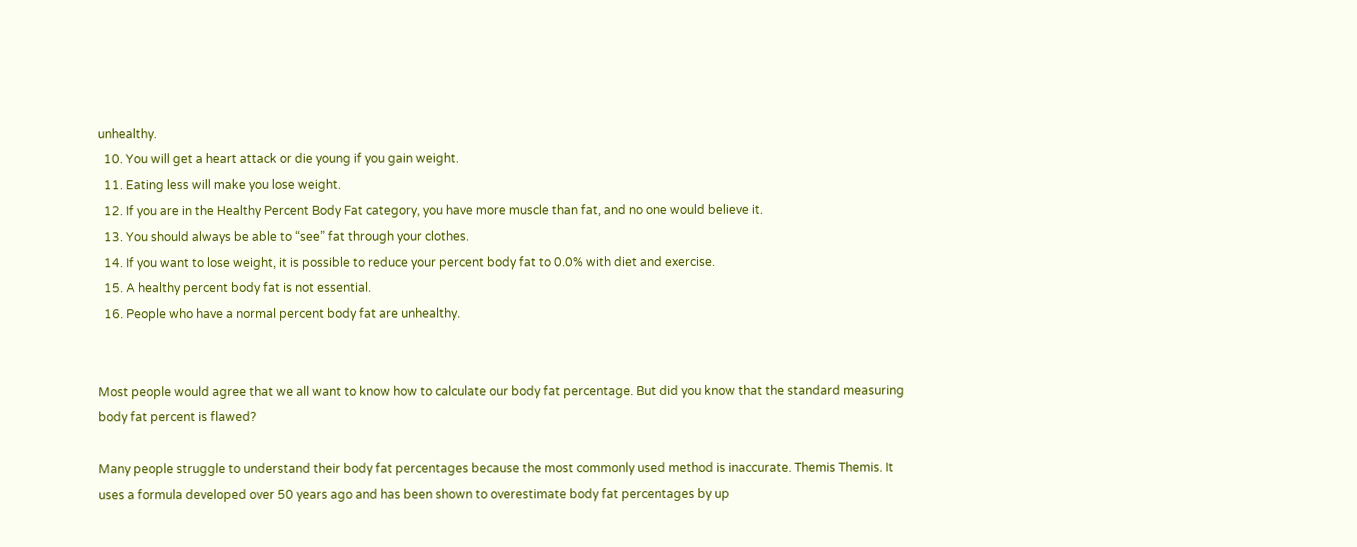unhealthy.
  10. You will get a heart attack or die young if you gain weight.
  11. Eating less will make you lose weight.
  12. If you are in the Healthy Percent Body Fat category, you have more muscle than fat, and no one would believe it.
  13. You should always be able to “see” fat through your clothes.
  14. If you want to lose weight, it is possible to reduce your percent body fat to 0.0% with diet and exercise.
  15. A healthy percent body fat is not essential.
  16. People who have a normal percent body fat are unhealthy.


Most people would agree that we all want to know how to calculate our body fat percentage. But did you know that the standard measuring body fat percent is flawed?

Many people struggle to understand their body fat percentages because the most commonly used method is inaccurate. Themis Themis. It uses a formula developed over 50 years ago and has been shown to overestimate body fat percentages by up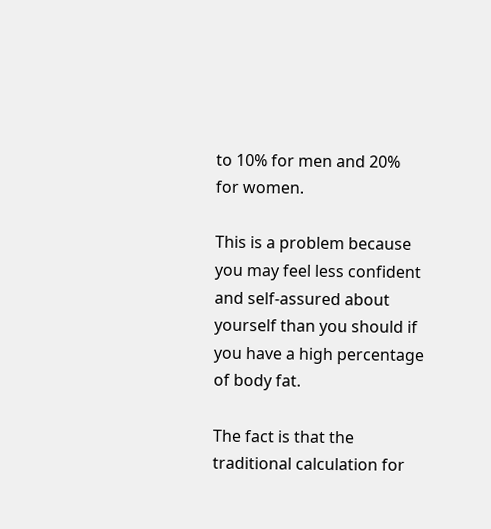to 10% for men and 20% for women.

This is a problem because you may feel less confident and self-assured about yourself than you should if you have a high percentage of body fat.

The fact is that the traditional calculation for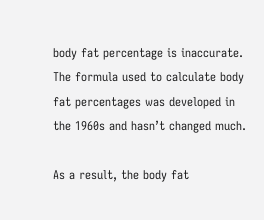body fat percentage is inaccurate. The formula used to calculate body fat percentages was developed in the 1960s and hasn’t changed much.

As a result, the body fat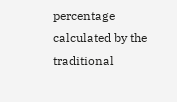percentage calculated by the traditional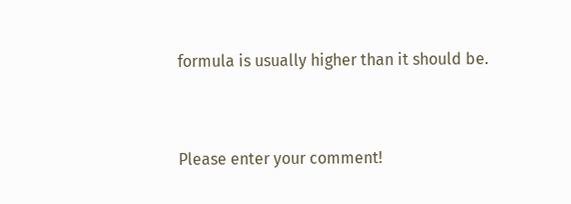formula is usually higher than it should be.


Please enter your comment!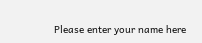Please enter your name here